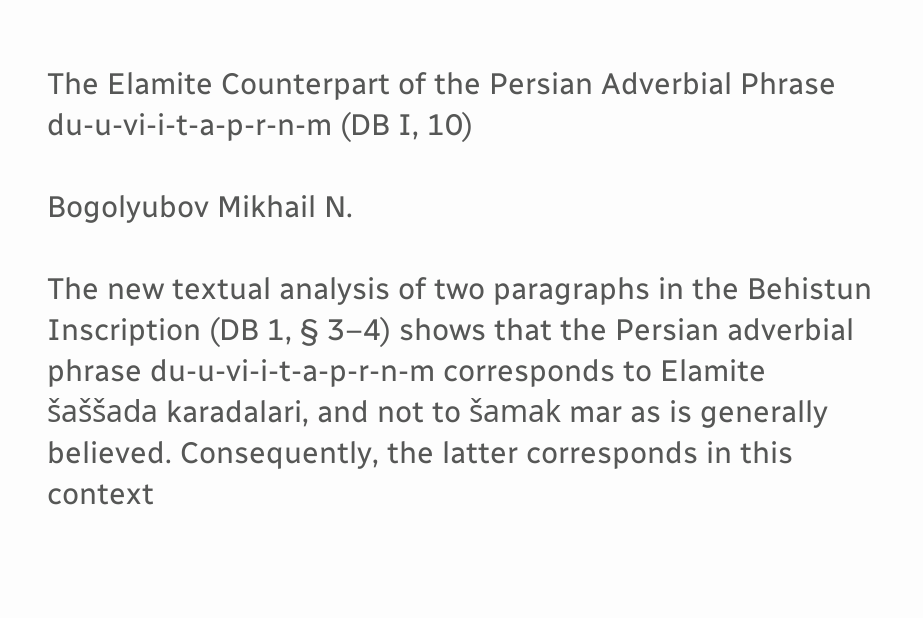The Elamite Counterpart of the Persian Adverbial Phrase du-u-vi-i-t-a-p-r-n-m (DB I, 10)

Bogolyubov Mikhail N.

The new textual analysis of two paragraphs in the Behistun Inscription (DB 1, § 3–4) shows that the Persian adverbial phrase du-u-vi-i-t-a-p-r-n-m corresponds to Elamite šaššada karadalari, and not to šamak mar as is generally believed. Consequently, the latter corresponds in this context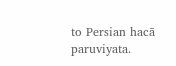to Persian hacā paruviyata.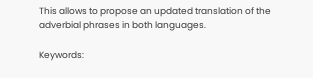This allows to propose an updated translation of the adverbial phrases in both languages.

Keywords: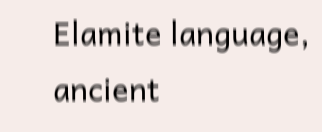Elamite language, ancient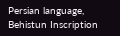Persian language, Behistun Inscription